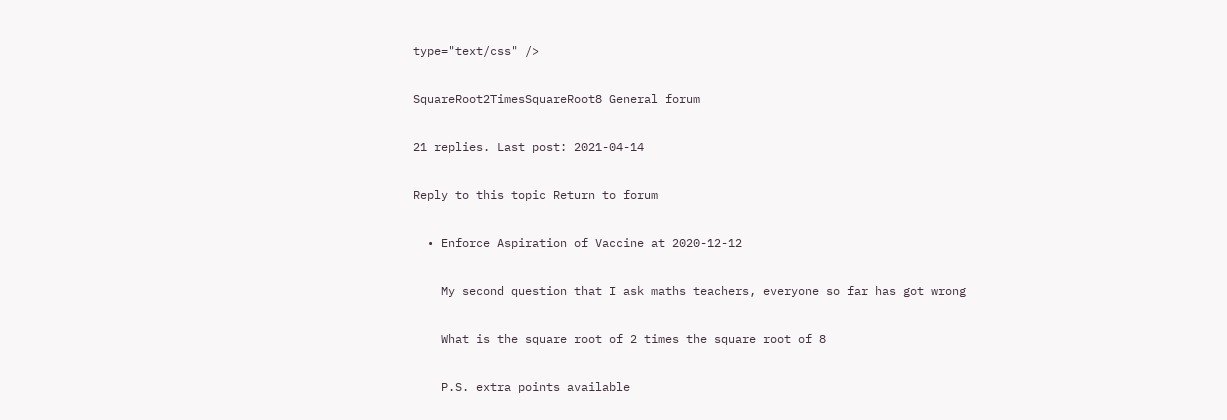type="text/css" />

SquareRoot2TimesSquareRoot8 General forum

21 replies. Last post: 2021-04-14

Reply to this topic Return to forum

  • Enforce Aspiration of Vaccine at 2020-12-12

    My second question that I ask maths teachers, everyone so far has got wrong

    What is the square root of 2 times the square root of 8

    P.S. extra points available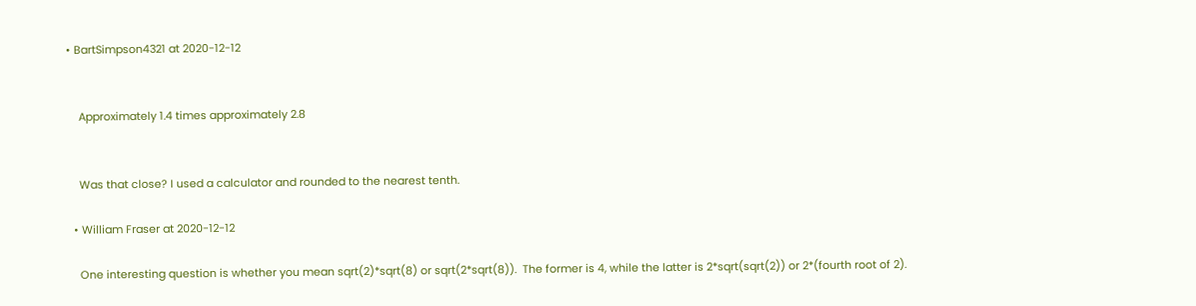• BartSimpson4321 at 2020-12-12


    Approximately 1.4 times approximately 2.8


    Was that close? I used a calculator and rounded to the nearest tenth.

  • William Fraser at 2020-12-12

    One interesting question is whether you mean sqrt(2)*sqrt(8) or sqrt(2*sqrt(8)).  The former is 4, while the latter is 2*sqrt(sqrt(2)) or 2*(fourth root of 2).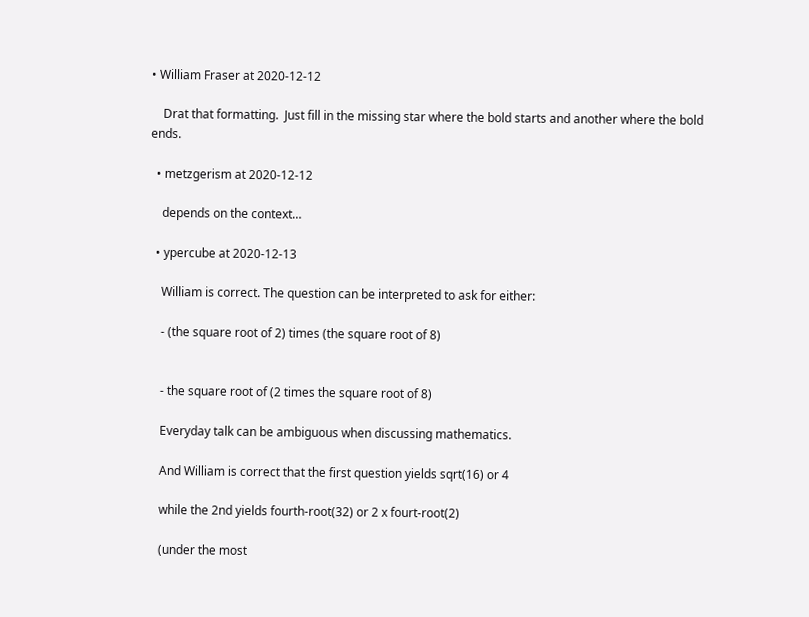• William Fraser at 2020-12-12

    Drat that formatting.  Just fill in the missing star where the bold starts and another where the bold ends.

  • metzgerism at 2020-12-12

    depends on the context…

  • ypercube at 2020-12-13

    William is correct. The question can be interpreted to ask for either:

    - (the square root of 2) times (the square root of 8)


    - the square root of (2 times the square root of 8)

    Everyday talk can be ambiguous when discussing mathematics.

    And William is correct that the first question yields sqrt(16) or 4

    while the 2nd yields fourth-root(32) or 2 x fourt-root(2)

    (under the most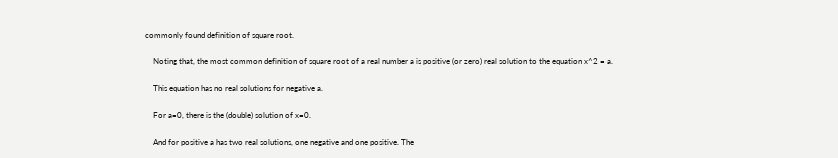commonly found definition of square root.

    Noting that, the most common definition of square root of a real number a is positive (or zero) real solution to the equation x^2 = a.

    This equation has no real solutions for negative a.

    For a=0, there is the (double) solution of x=0.

    And for positive a has two real solutions, one negative and one positive. The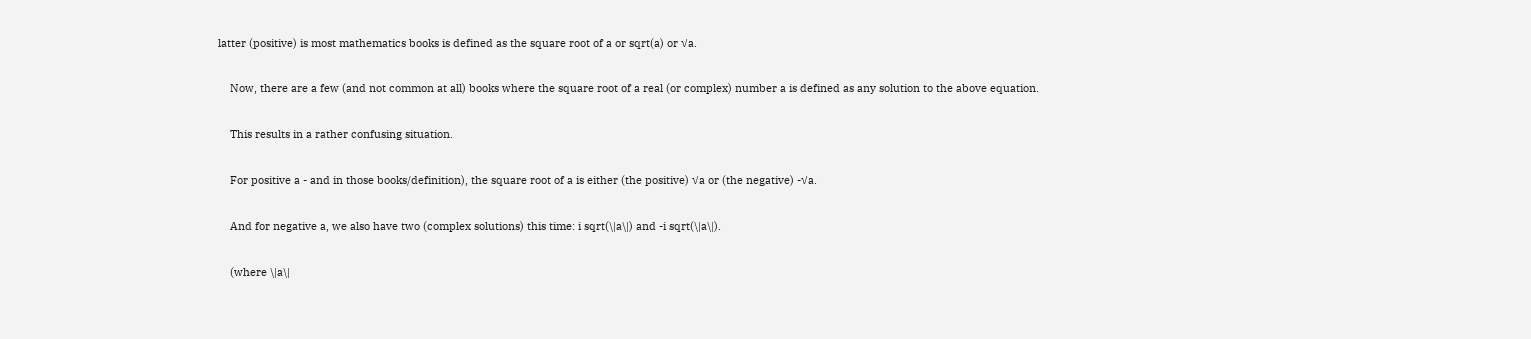latter (positive) is most mathematics books is defined as the square root of a or sqrt(a) or √a.

    Now, there are a few (and not common at all) books where the square root of a real (or complex) number a is defined as any solution to the above equation.

    This results in a rather confusing situation.

    For positive a - and in those books/definition), the square root of a is either (the positive) √a or (the negative) -√a.

    And for negative a, we also have two (complex solutions) this time: i sqrt(\|a\|) and -i sqrt(\|a\|).

    (where \|a\|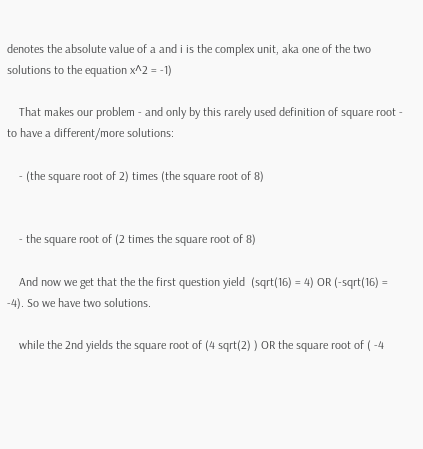denotes the absolute value of a and i is the complex unit, aka one of the two solutions to the equation x^2 = -1)

    That makes our problem - and only by this rarely used definition of square root - to have a different/more solutions:

    - (the square root of 2) times (the square root of 8)


    - the square root of (2 times the square root of 8)

    And now we get that the the first question yield  (sqrt(16) = 4) OR (-sqrt(16) = -4). So we have two solutions.

    while the 2nd yields the square root of (4 sqrt(2) ) OR the square root of ( -4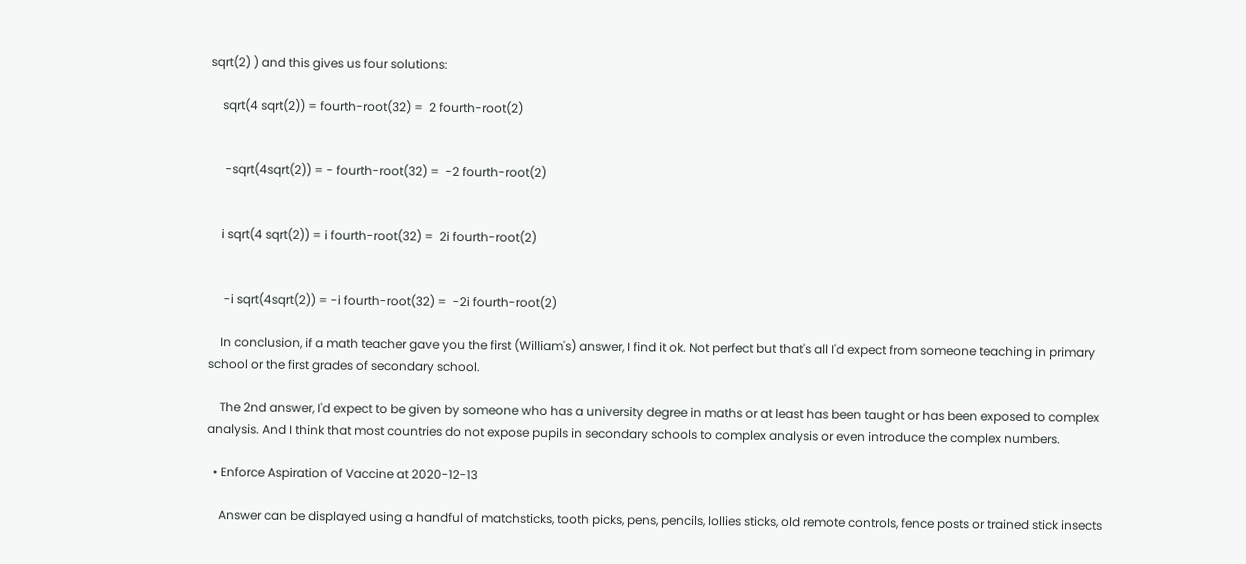sqrt(2) ) and this gives us four solutions:

    sqrt(4 sqrt(2)) = fourth-root(32) =  2 fourth-root(2)


     -sqrt(4sqrt(2)) = - fourth-root(32) =  -2 fourth-root(2)


    i sqrt(4 sqrt(2)) = i fourth-root(32) =  2i fourth-root(2)


     -i sqrt(4sqrt(2)) = -i fourth-root(32) =  -2i fourth-root(2)

    In conclusion, if a math teacher gave you the first (William's) answer, I find it ok. Not perfect but that's all I'd expect from someone teaching in primary school or the first grades of secondary school.

    The 2nd answer, I'd expect to be given by someone who has a university degree in maths or at least has been taught or has been exposed to complex analysis. And I think that most countries do not expose pupils in secondary schools to complex analysis or even introduce the complex numbers.

  • Enforce Aspiration of Vaccine at 2020-12-13

    Answer can be displayed using a handful of matchsticks, tooth picks, pens, pencils, lollies sticks, old remote controls, fence posts or trained stick insects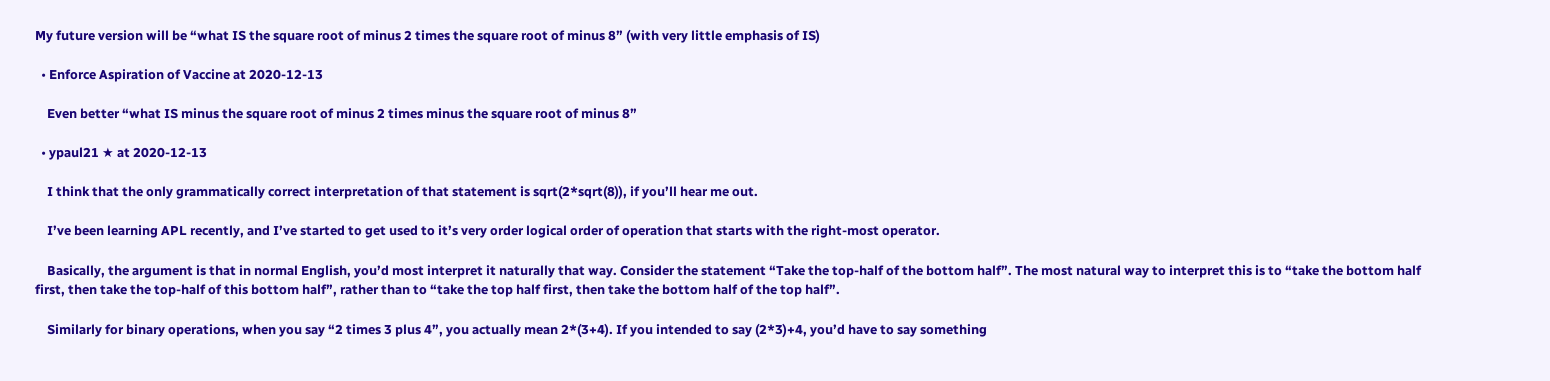My future version will be “what IS the square root of minus 2 times the square root of minus 8” (with very little emphasis of IS)

  • Enforce Aspiration of Vaccine at 2020-12-13

    Even better “what IS minus the square root of minus 2 times minus the square root of minus 8”

  • ypaul21 ★ at 2020-12-13

    I think that the only grammatically correct interpretation of that statement is sqrt(2*sqrt(8)), if you’ll hear me out.

    I’ve been learning APL recently, and I’ve started to get used to it’s very order logical order of operation that starts with the right-most operator.

    Basically, the argument is that in normal English, you’d most interpret it naturally that way. Consider the statement “Take the top-half of the bottom half”. The most natural way to interpret this is to “take the bottom half first, then take the top-half of this bottom half”, rather than to “take the top half first, then take the bottom half of the top half”.

    Similarly for binary operations, when you say “2 times 3 plus 4”, you actually mean 2*(3+4). If you intended to say (2*3)+4, you’d have to say something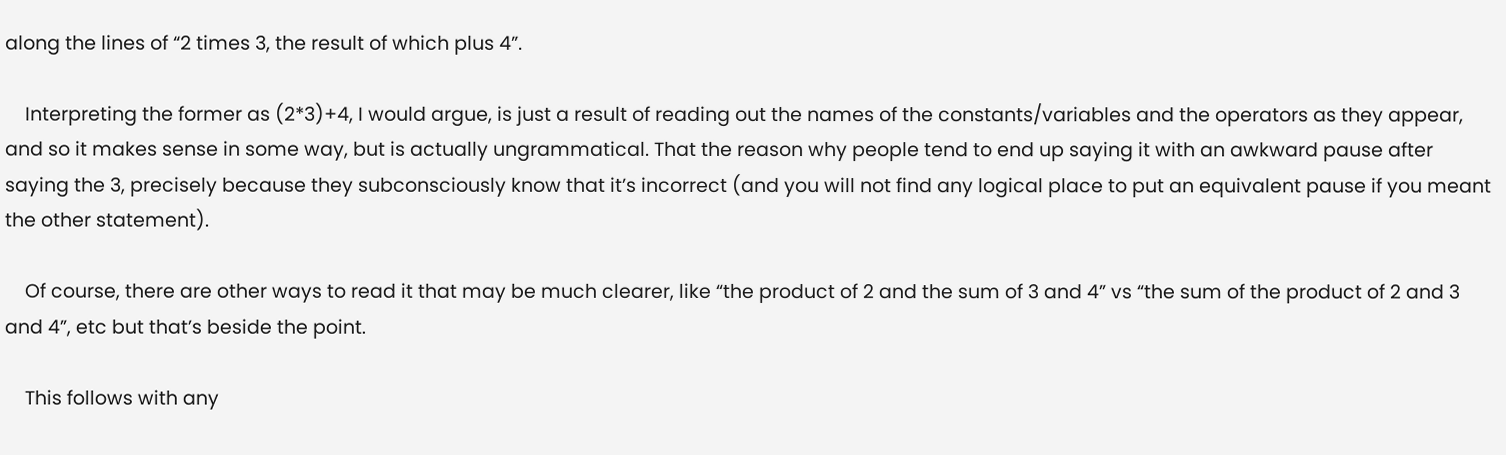along the lines of “2 times 3, the result of which plus 4”.

    Interpreting the former as (2*3)+4, I would argue, is just a result of reading out the names of the constants/variables and the operators as they appear, and so it makes sense in some way, but is actually ungrammatical. That the reason why people tend to end up saying it with an awkward pause after saying the 3, precisely because they subconsciously know that it’s incorrect (and you will not find any logical place to put an equivalent pause if you meant the other statement).

    Of course, there are other ways to read it that may be much clearer, like “the product of 2 and the sum of 3 and 4” vs “the sum of the product of 2 and 3 and 4”, etc but that’s beside the point.

    This follows with any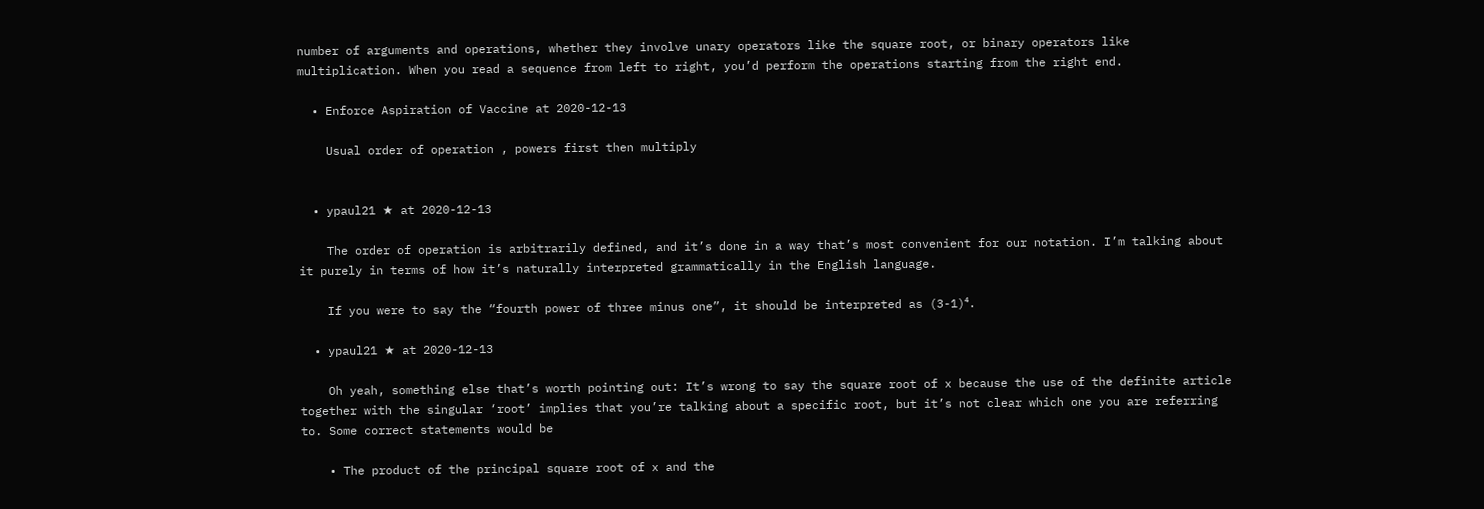number of arguments and operations, whether they involve unary operators like the square root, or binary operators like multiplication. When you read a sequence from left to right, you’d perform the operations starting from the right end.

  • Enforce Aspiration of Vaccine at 2020-12-13

    Usual order of operation , powers first then multiply


  • ypaul21 ★ at 2020-12-13

    The order of operation is arbitrarily defined, and it’s done in a way that’s most convenient for our notation. I’m talking about it purely in terms of how it’s naturally interpreted grammatically in the English language.

    If you were to say the “fourth power of three minus one”, it should be interpreted as (3-1)⁴.

  • ypaul21 ★ at 2020-12-13

    Oh yeah, something else that’s worth pointing out: It’s wrong to say the square root of x because the use of the definite article together with the singular ‘root’ implies that you’re talking about a specific root, but it’s not clear which one you are referring to. Some correct statements would be

    • The product of the principal square root of x and the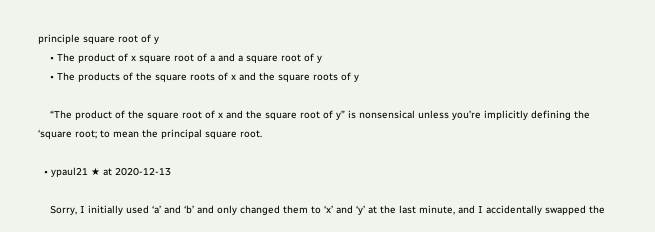principle square root of y
    • The product of x square root of a and a square root of y
    • The products of the square roots of x and the square roots of y

    “The product of the square root of x and the square root of y” is nonsensical unless you’re implicitly defining the ‘square root; to mean the principal square root.

  • ypaul21 ★ at 2020-12-13

    Sorry, I initially used ‘a’ and ‘b’ and only changed them to ‘x’ and ‘y’ at the last minute, and I accidentally swapped the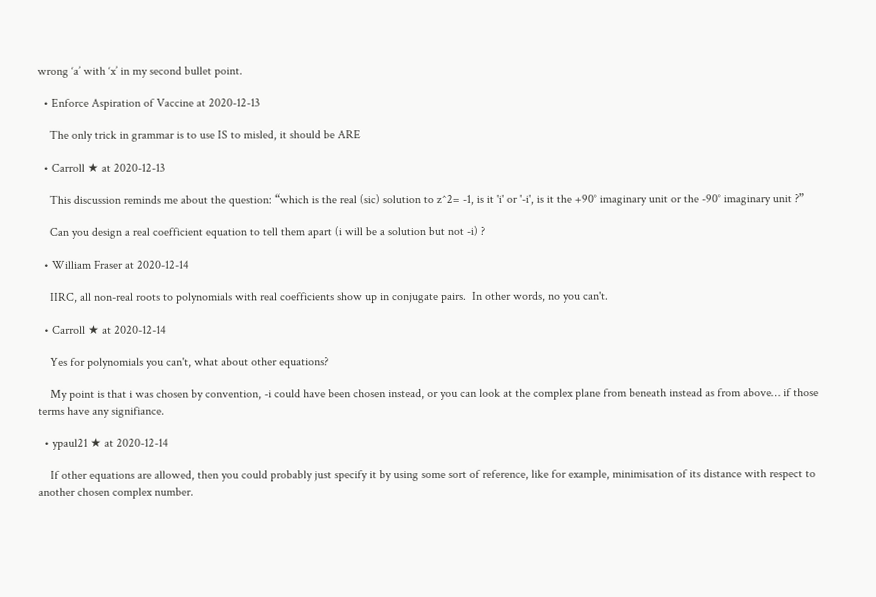wrong ‘a’ with ‘x’ in my second bullet point.

  • Enforce Aspiration of Vaccine at 2020-12-13

    The only trick in grammar is to use IS to misled, it should be ARE

  • Carroll ★ at 2020-12-13

    This discussion reminds me about the question: “which is the real (sic) solution to z^2= -1, is it 'i' or '-i', is it the +90° imaginary unit or the -90° imaginary unit ?”

    Can you design a real coefficient equation to tell them apart (i will be a solution but not -i) ?

  • William Fraser at 2020-12-14

    IIRC, all non-real roots to polynomials with real coefficients show up in conjugate pairs.  In other words, no you can't.

  • Carroll ★ at 2020-12-14

    Yes for polynomials you can't, what about other equations?

    My point is that i was chosen by convention, -i could have been chosen instead, or you can look at the complex plane from beneath instead as from above… if those terms have any signifiance.

  • ypaul21 ★ at 2020-12-14

    If other equations are allowed, then you could probably just specify it by using some sort of reference, like for example, minimisation of its distance with respect to another chosen complex number.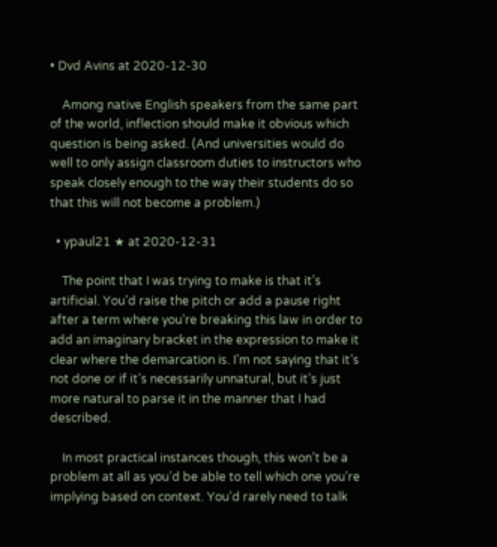• Dvd Avins at 2020-12-30

    Among native English speakers from the same part of the world, inflection should make it obvious which question is being asked. (And universities would do well to only assign classroom duties to instructors who speak closely enough to the way their students do so that this will not become a problem.)

  • ypaul21 ★ at 2020-12-31

    The point that I was trying to make is that it’s artificial. You’d raise the pitch or add a pause right after a term where you’re breaking this law in order to add an imaginary bracket in the expression to make it clear where the demarcation is. I’m not saying that it’s not done or if it’s necessarily unnatural, but it’s just more natural to parse it in the manner that I had described.

    In most practical instances though, this won’t be a problem at all as you’d be able to tell which one you’re implying based on context. You’d rarely need to talk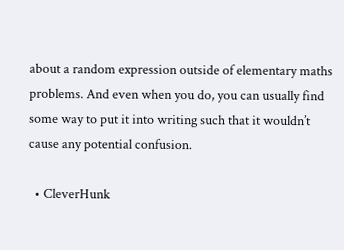about a random expression outside of elementary maths problems. And even when you do, you can usually find some way to put it into writing such that it wouldn’t cause any potential confusion.

  • CleverHunk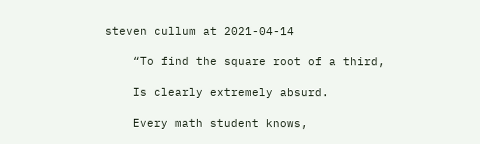steven cullum at 2021-04-14

    “To find the square root of a third,

    Is clearly extremely absurd.

    Every math student knows,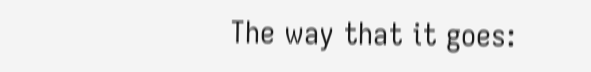The way that it goes: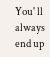You' ll always end up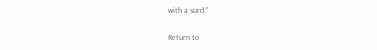with a surd.”

Return to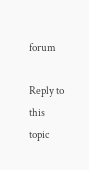forum

Reply to this topic